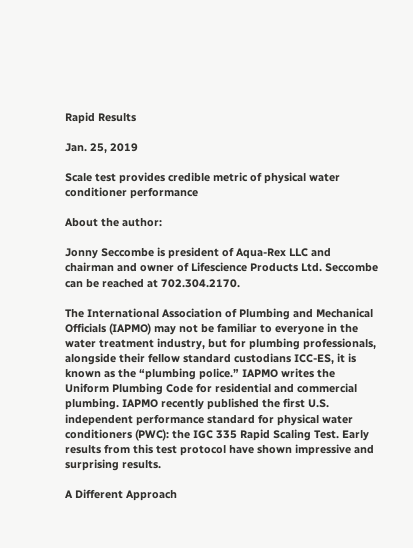Rapid Results

Jan. 25, 2019

Scale test provides credible metric of physical water conditioner performance

About the author:

Jonny Seccombe is president of Aqua-Rex LLC and chairman and owner of Lifescience Products Ltd. Seccombe can be reached at 702.304.2170.

The International Association of Plumbing and Mechanical Officials (IAPMO) may not be familiar to everyone in the water treatment industry, but for plumbing professionals, alongside their fellow standard custodians ICC-ES, it is known as the “plumbing police.” IAPMO writes the Uniform Plumbing Code for residential and commercial plumbing. IAPMO recently published the first U.S. independent performance standard for physical water conditioners (PWC): the IGC 335 Rapid Scaling Test. Early results from this test protocol have shown impressive and surprising results.

A Different Approach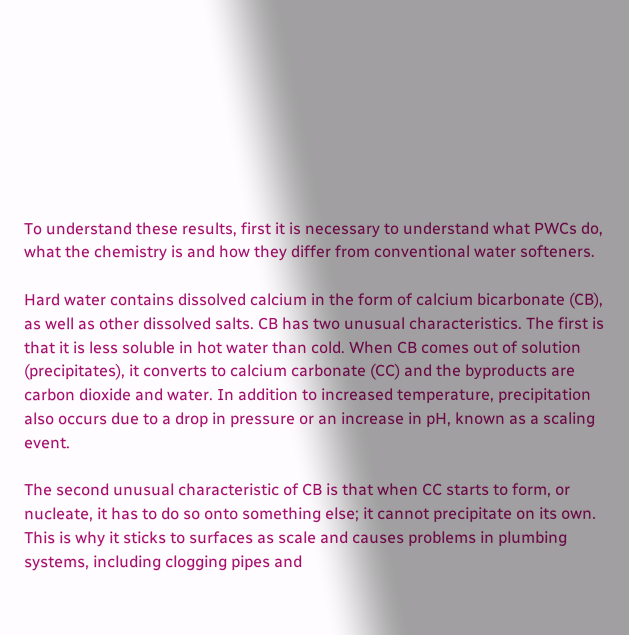To understand these results, first it is necessary to understand what PWCs do, what the chemistry is and how they differ from conventional water softeners.

Hard water contains dissolved calcium in the form of calcium bicarbonate (CB), as well as other dissolved salts. CB has two unusual characteristics. The first is that it is less soluble in hot water than cold. When CB comes out of solution (precipitates), it converts to calcium carbonate (CC) and the byproducts are carbon dioxide and water. In addition to increased temperature, precipitation also occurs due to a drop in pressure or an increase in pH, known as a scaling event.

The second unusual characteristic of CB is that when CC starts to form, or nucleate, it has to do so onto something else; it cannot precipitate on its own. This is why it sticks to surfaces as scale and causes problems in plumbing systems, including clogging pipes and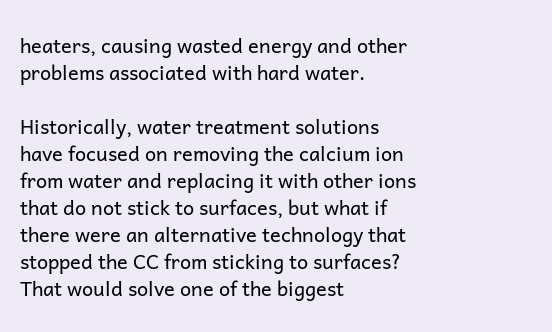heaters, causing wasted energy and other problems associated with hard water.

Historically, water treatment solutions have focused on removing the calcium ion from water and replacing it with other ions that do not stick to surfaces, but what if there were an alternative technology that stopped the CC from sticking to surfaces? That would solve one of the biggest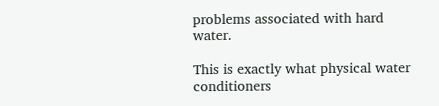problems associated with hard water.

This is exactly what physical water conditioners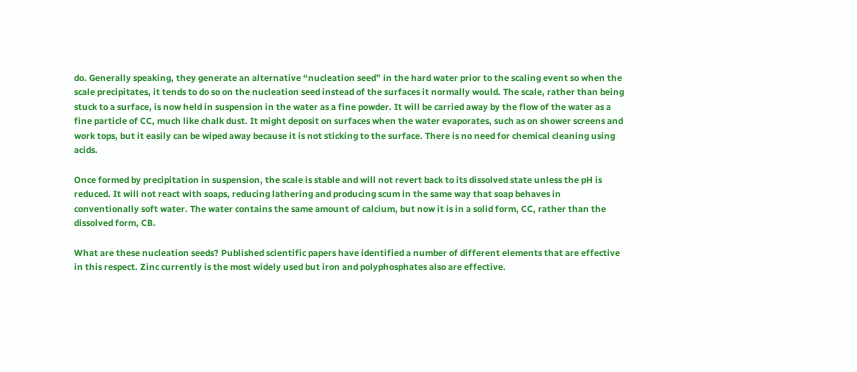do. Generally speaking, they generate an alternative “nucleation seed” in the hard water prior to the scaling event so when the scale precipitates, it tends to do so on the nucleation seed instead of the surfaces it normally would. The scale, rather than being stuck to a surface, is now held in suspension in the water as a fine powder. It will be carried away by the flow of the water as a fine particle of CC, much like chalk dust. It might deposit on surfaces when the water evaporates, such as on shower screens and work tops, but it easily can be wiped away because it is not sticking to the surface. There is no need for chemical cleaning using acids.

Once formed by precipitation in suspension, the scale is stable and will not revert back to its dissolved state unless the pH is reduced. It will not react with soaps, reducing lathering and producing scum in the same way that soap behaves in conventionally soft water. The water contains the same amount of calcium, but now it is in a solid form, CC, rather than the dissolved form, CB.

What are these nucleation seeds? Published scientific papers have identified a number of different elements that are effective in this respect. Zinc currently is the most widely used but iron and polyphosphates also are effective.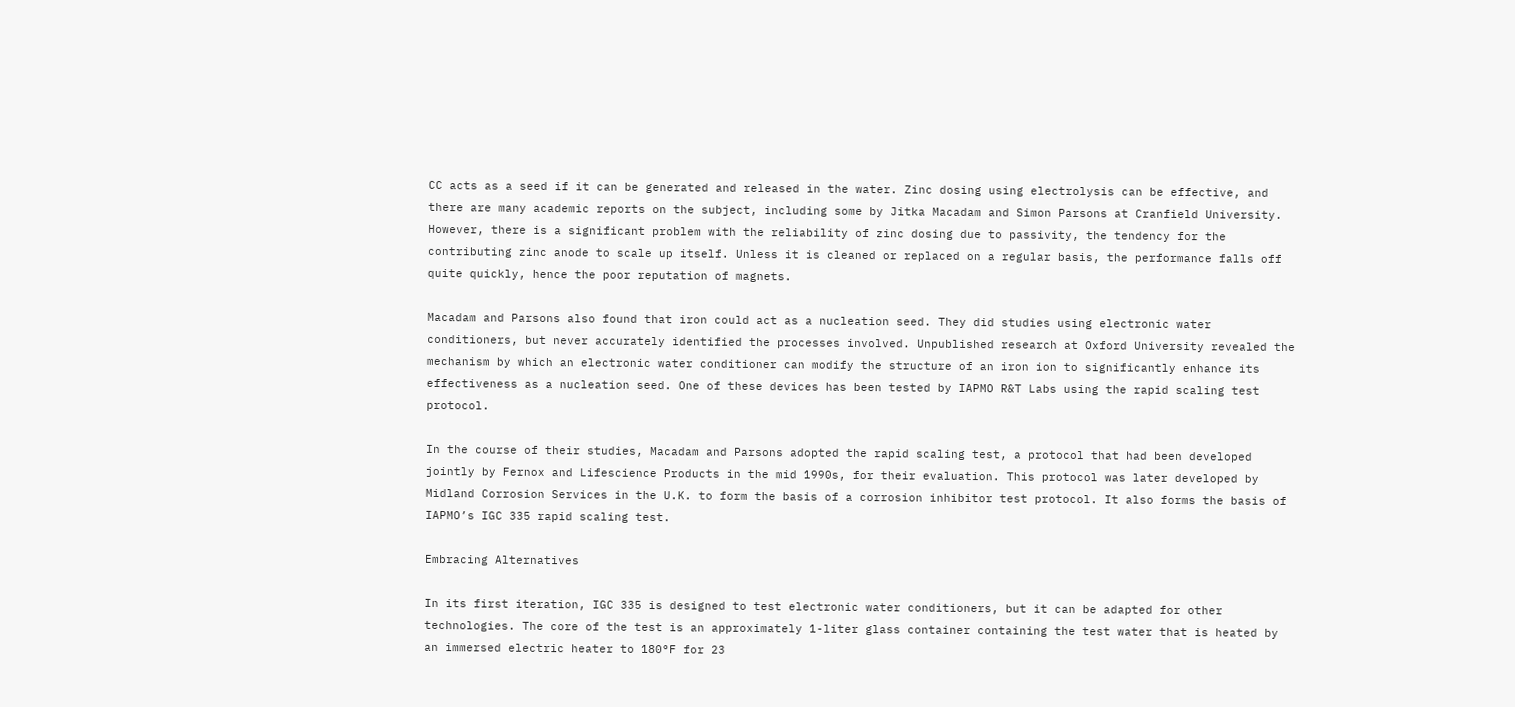CC acts as a seed if it can be generated and released in the water. Zinc dosing using electrolysis can be effective, and there are many academic reports on the subject, including some by Jitka Macadam and Simon Parsons at Cranfield University. However, there is a significant problem with the reliability of zinc dosing due to passivity, the tendency for the contributing zinc anode to scale up itself. Unless it is cleaned or replaced on a regular basis, the performance falls off quite quickly, hence the poor reputation of magnets.

Macadam and Parsons also found that iron could act as a nucleation seed. They did studies using electronic water conditioners, but never accurately identified the processes involved. Unpublished research at Oxford University revealed the mechanism by which an electronic water conditioner can modify the structure of an iron ion to significantly enhance its effectiveness as a nucleation seed. One of these devices has been tested by IAPMO R&T Labs using the rapid scaling test protocol.

In the course of their studies, Macadam and Parsons adopted the rapid scaling test, a protocol that had been developed jointly by Fernox and Lifescience Products in the mid 1990s, for their evaluation. This protocol was later developed by Midland Corrosion Services in the U.K. to form the basis of a corrosion inhibitor test protocol. It also forms the basis of IAPMO’s IGC 335 rapid scaling test.

Embracing Alternatives

In its first iteration, IGC 335 is designed to test electronic water conditioners, but it can be adapted for other technologies. The core of the test is an approximately 1-liter glass container containing the test water that is heated by an immersed electric heater to 180°F for 23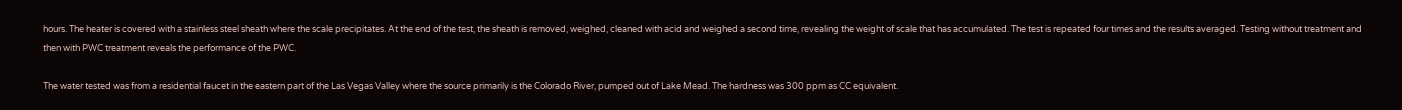hours. The heater is covered with a stainless steel sheath where the scale precipitates. At the end of the test, the sheath is removed, weighed, cleaned with acid and weighed a second time, revealing the weight of scale that has accumulated. The test is repeated four times and the results averaged. Testing without treatment and then with PWC treatment reveals the performance of the PWC.

The water tested was from a residential faucet in the eastern part of the Las Vegas Valley where the source primarily is the Colorado River, pumped out of Lake Mead. The hardness was 300 ppm as CC equivalent.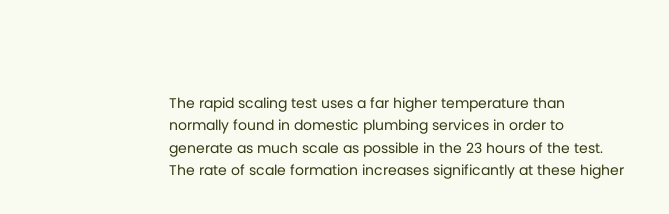The rapid scaling test uses a far higher temperature than normally found in domestic plumbing services in order to generate as much scale as possible in the 23 hours of the test. The rate of scale formation increases significantly at these higher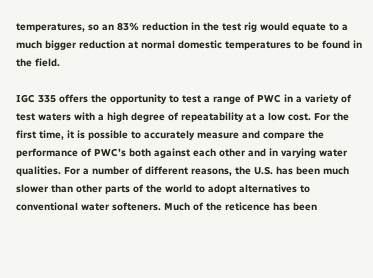temperatures, so an 83% reduction in the test rig would equate to a much bigger reduction at normal domestic temperatures to be found in the field.

IGC 335 offers the opportunity to test a range of PWC in a variety of test waters with a high degree of repeatability at a low cost. For the first time, it is possible to accurately measure and compare the performance of PWC’s both against each other and in varying water qualities. For a number of different reasons, the U.S. has been much slower than other parts of the world to adopt alternatives to conventional water softeners. Much of the reticence has been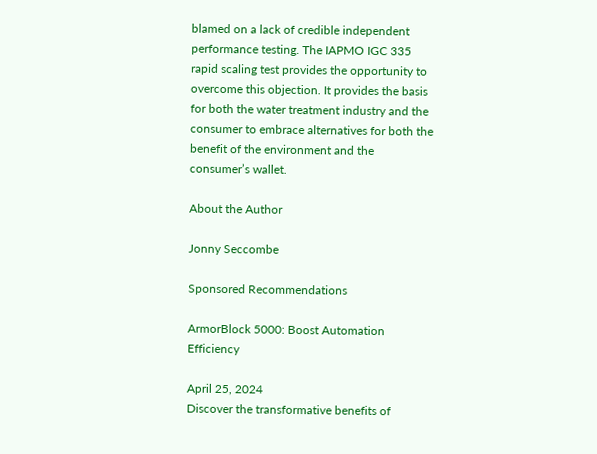blamed on a lack of credible independent performance testing. The IAPMO IGC 335 rapid scaling test provides the opportunity to overcome this objection. It provides the basis for both the water treatment industry and the consumer to embrace alternatives for both the benefit of the environment and the consumer’s wallet.

About the Author

Jonny Seccombe

Sponsored Recommendations

ArmorBlock 5000: Boost Automation Efficiency

April 25, 2024
Discover the transformative benefits of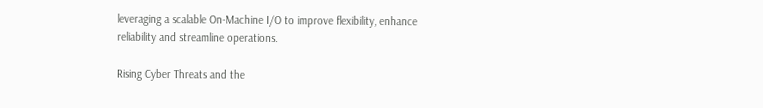leveraging a scalable On-Machine I/O to improve flexibility, enhance reliability and streamline operations.

Rising Cyber Threats and the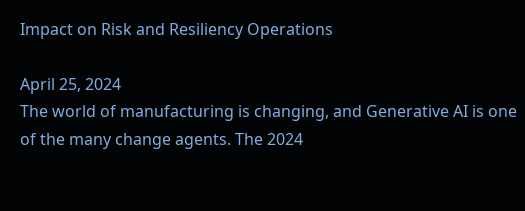Impact on Risk and Resiliency Operations

April 25, 2024
The world of manufacturing is changing, and Generative AI is one of the many change agents. The 2024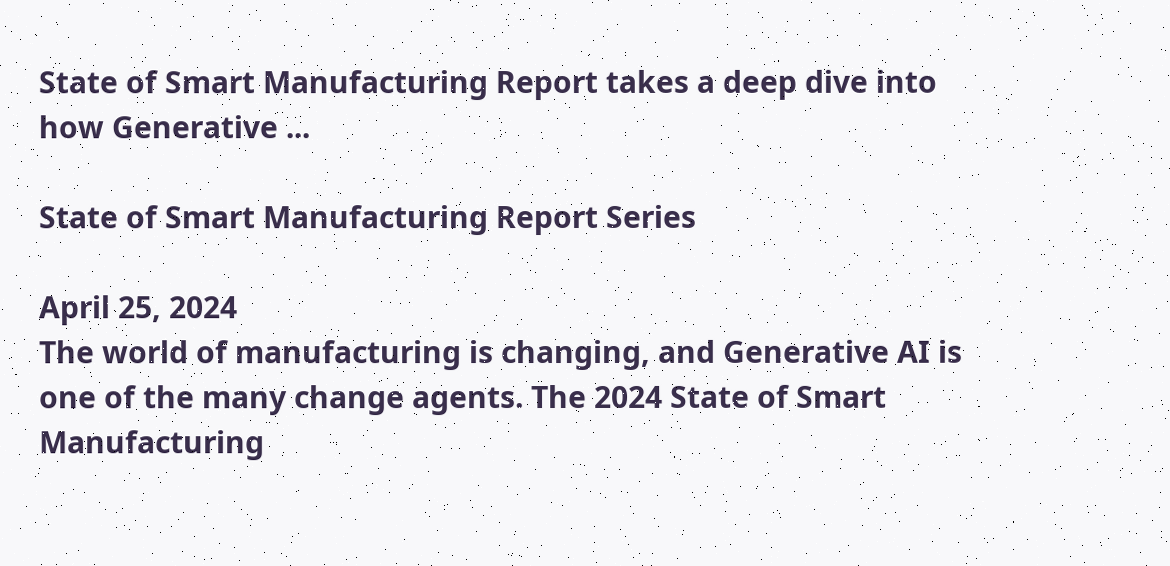State of Smart Manufacturing Report takes a deep dive into how Generative ...

State of Smart Manufacturing Report Series

April 25, 2024
The world of manufacturing is changing, and Generative AI is one of the many change agents. The 2024 State of Smart Manufacturing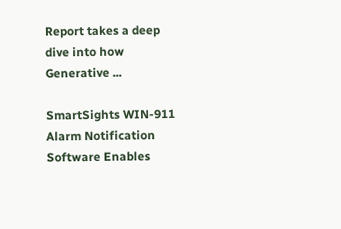Report takes a deep dive into how Generative ...

SmartSights WIN-911 Alarm Notification Software Enables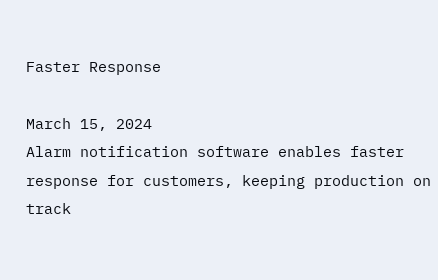Faster Response

March 15, 2024
Alarm notification software enables faster response for customers, keeping production on track